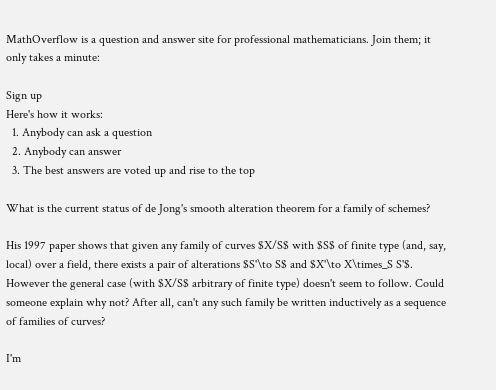MathOverflow is a question and answer site for professional mathematicians. Join them; it only takes a minute:

Sign up
Here's how it works:
  1. Anybody can ask a question
  2. Anybody can answer
  3. The best answers are voted up and rise to the top

What is the current status of de Jong's smooth alteration theorem for a family of schemes?

His 1997 paper shows that given any family of curves $X/S$ with $S$ of finite type (and, say, local) over a field, there exists a pair of alterations $S'\to S$ and $X'\to X\times_S S'$. However the general case (with $X/S$ arbitrary of finite type) doesn't seem to follow. Could someone explain why not? After all, can't any such family be written inductively as a sequence of families of curves?

I'm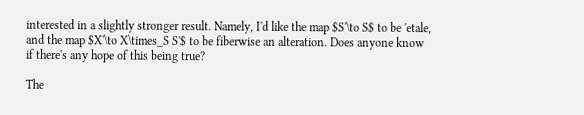interested in a slightly stronger result. Namely, I'd like the map $S'\to S$ to be 'etale, and the map $X'\to X\times_S S'$ to be fiberwise an alteration. Does anyone know if there's any hope of this being true?

The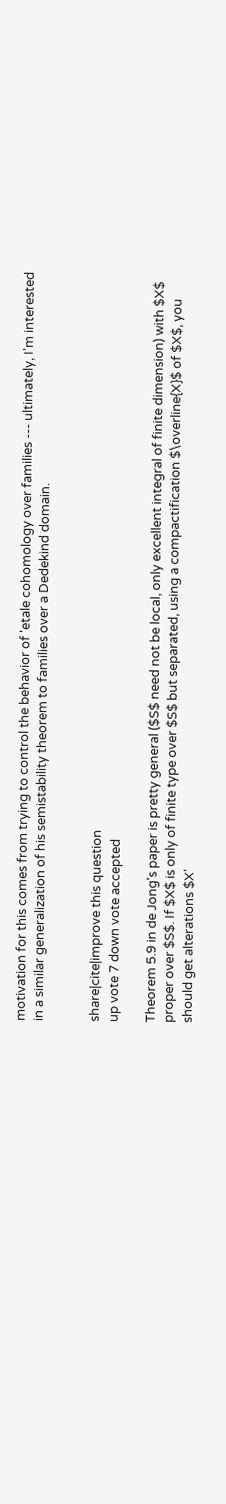motivation for this comes from trying to control the behavior of 'etale cohomology over families --- ultimately, I'm interested in a similar generalization of his semistability theorem to families over a Dedekind domain.


share|cite|improve this question
up vote 7 down vote accepted

Theorem 5.9 in de Jong's paper is pretty general ($S$ need not be local, only excellent integral of finite dimension) with $X$ proper over $S$. If $X$ is only of finite type over $S$ but separated, using a compactification $\overline{X}$ of $X$, you should get alterations $X'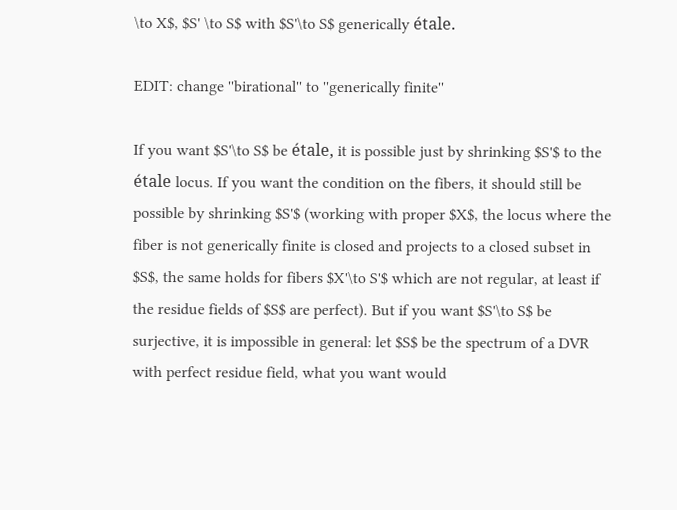\to X$, $S' \to S$ with $S'\to S$ generically étale.

EDIT: change ''birational'' to ''generically finite''

If you want $S'\to S$ be étale, it is possible just by shrinking $S'$ to the étale locus. If you want the condition on the fibers, it should still be possible by shrinking $S'$ (working with proper $X$, the locus where the fiber is not generically finite is closed and projects to a closed subset in $S$, the same holds for fibers $X'\to S'$ which are not regular, at least if the residue fields of $S$ are perfect). But if you want $S'\to S$ be surjective, it is impossible in general: let $S$ be the spectrum of a DVR with perfect residue field, what you want would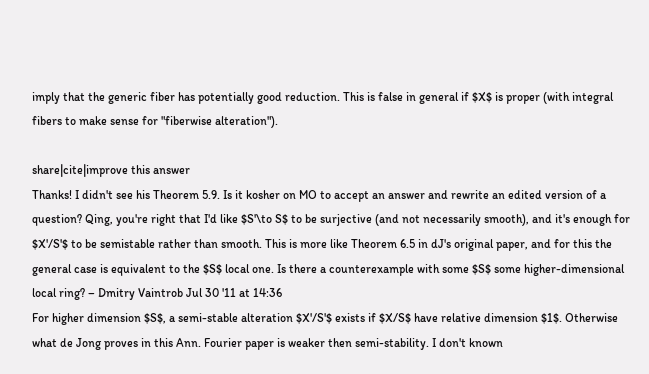imply that the generic fiber has potentially good reduction. This is false in general if $X$ is proper (with integral fibers to make sense for "fiberwise alteration").

share|cite|improve this answer
Thanks! I didn't see his Theorem 5.9. Is it kosher on MO to accept an answer and rewrite an edited version of a question? Qing, you're right that I'd like $S'\to S$ to be surjective (and not necessarily smooth), and it's enough for $X'/S'$ to be semistable rather than smooth. This is more like Theorem 6.5 in dJ's original paper, and for this the general case is equivalent to the $S$ local one. Is there a counterexample with some $S$ some higher-dimensional local ring? – Dmitry Vaintrob Jul 30 '11 at 14:36
For higher dimension $S$, a semi-stable alteration $X'/S'$ exists if $X/S$ have relative dimension $1$. Otherwise what de Jong proves in this Ann. Fourier paper is weaker then semi-stability. I don't known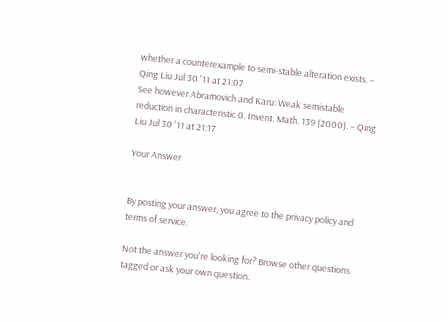whether a counterexample to semi-stable alteration exists. – Qing Liu Jul 30 '11 at 21:07
See however Abramovich and Karu: Weak semistable reduction in characteristic 0. Invent. Math. 139 (2000). – Qing Liu Jul 30 '11 at 21:17

Your Answer


By posting your answer, you agree to the privacy policy and terms of service.

Not the answer you're looking for? Browse other questions tagged or ask your own question.